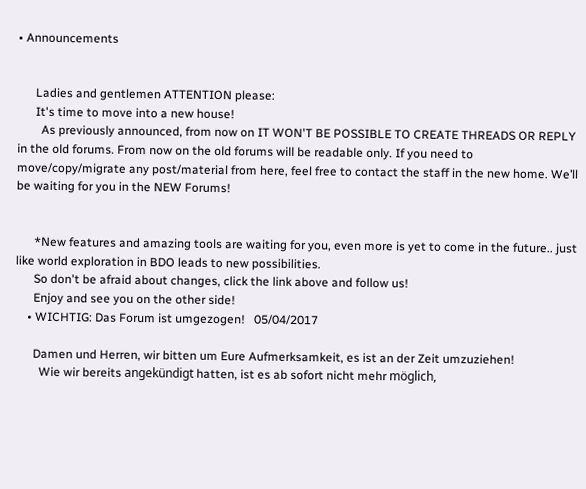• Announcements


      Ladies and gentlemen ATTENTION please:
      It's time to move into a new house!
        As previously announced, from now on IT WON'T BE POSSIBLE TO CREATE THREADS OR REPLY in the old forums. From now on the old forums will be readable only. If you need to move/copy/migrate any post/material from here, feel free to contact the staff in the new home. We’ll be waiting for you in the NEW Forums!


      *New features and amazing tools are waiting for you, even more is yet to come in the future.. just like world exploration in BDO leads to new possibilities.
      So don't be afraid about changes, click the link above and follow us!
      Enjoy and see you on the other side!
    • WICHTIG: Das Forum ist umgezogen!   05/04/2017

      Damen und Herren, wir bitten um Eure Aufmerksamkeit, es ist an der Zeit umzuziehen!
        Wie wir bereits angekündigt hatten, ist es ab sofort nicht mehr möglich,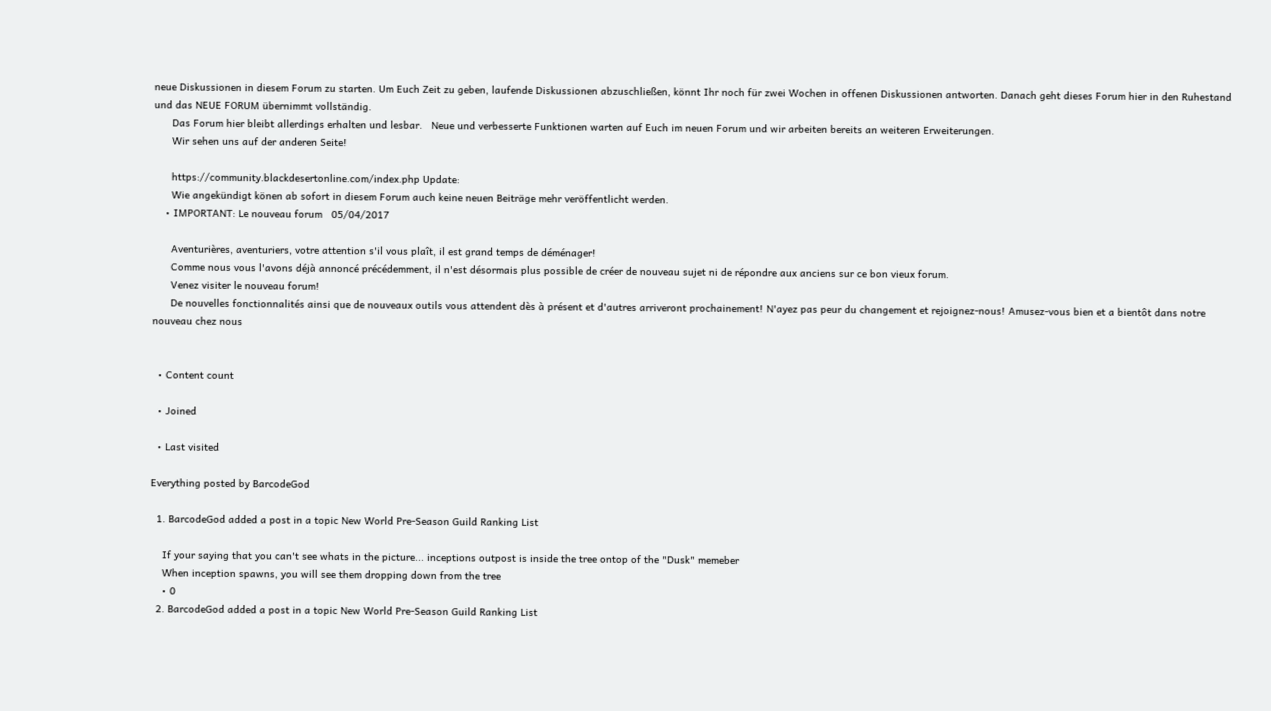neue Diskussionen in diesem Forum zu starten. Um Euch Zeit zu geben, laufende Diskussionen abzuschließen, könnt Ihr noch für zwei Wochen in offenen Diskussionen antworten. Danach geht dieses Forum hier in den Ruhestand und das NEUE FORUM übernimmt vollständig.
      Das Forum hier bleibt allerdings erhalten und lesbar.   Neue und verbesserte Funktionen warten auf Euch im neuen Forum und wir arbeiten bereits an weiteren Erweiterungen.
      Wir sehen uns auf der anderen Seite!

      https://community.blackdesertonline.com/index.php Update:
      Wie angekündigt könen ab sofort in diesem Forum auch keine neuen Beiträge mehr veröffentlicht werden.
    • IMPORTANT: Le nouveau forum   05/04/2017

      Aventurières, aventuriers, votre attention s'il vous plaît, il est grand temps de déménager!
      Comme nous vous l'avons déjà annoncé précédemment, il n'est désormais plus possible de créer de nouveau sujet ni de répondre aux anciens sur ce bon vieux forum.
      Venez visiter le nouveau forum!
      De nouvelles fonctionnalités ainsi que de nouveaux outils vous attendent dès à présent et d'autres arriveront prochainement! N'ayez pas peur du changement et rejoignez-nous! Amusez-vous bien et a bientôt dans notre nouveau chez nous


  • Content count

  • Joined

  • Last visited

Everything posted by BarcodeGod

  1. BarcodeGod added a post in a topic New World Pre-Season Guild Ranking List

    If your saying that you can't see whats in the picture... inceptions outpost is inside the tree ontop of the "Dusk" memeber
    When inception spawns, you will see them dropping down from the tree
    • 0
  2. BarcodeGod added a post in a topic New World Pre-Season Guild Ranking List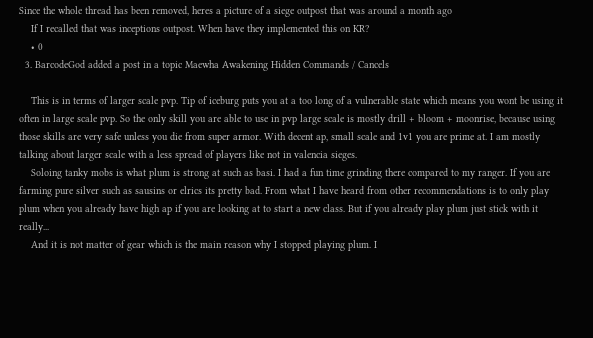Since the whole thread has been removed, heres a picture of a siege outpost that was around a month ago
    If I recalled that was inceptions outpost. When have they implemented this on KR?
    • 0
  3. BarcodeGod added a post in a topic Maewha Awakening Hidden Commands / Cancels

    This is in terms of larger scale pvp. Tip of iceburg puts you at a too long of a vulnerable state which means you wont be using it often in large scale pvp. So the only skill you are able to use in pvp large scale is mostly drill + bloom + moonrise, because using those skills are very safe unless you die from super armor. With decent ap, small scale and 1v1 you are prime at. I am mostly talking about larger scale with a less spread of players like not in valencia sieges.
    Soloing tanky mobs is what plum is strong at such as basi. I had a fun time grinding there compared to my ranger. If you are farming pure silver such as sausins or elrics its pretty bad. From what I have heard from other recommendations is to only play plum when you already have high ap if you are looking at to start a new class. But if you already play plum just stick with it really...
    And it is not matter of gear which is the main reason why I stopped playing plum. I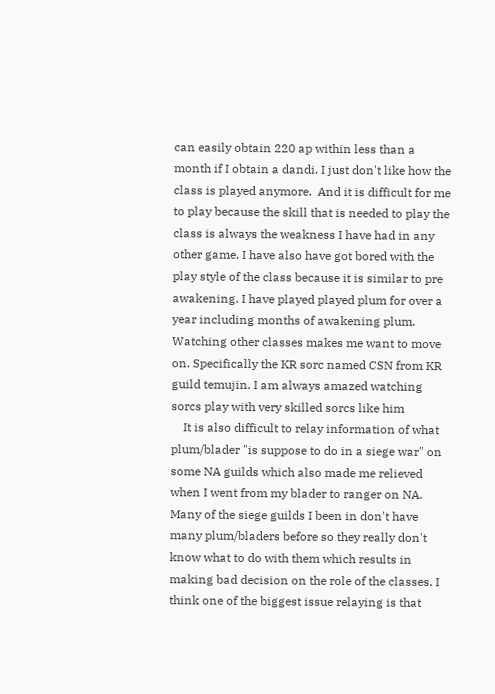can easily obtain 220 ap within less than a month if I obtain a dandi. I just don't like how the class is played anymore.  And it is difficult for me to play because the skill that is needed to play the class is always the weakness I have had in any other game. I have also have got bored with the play style of the class because it is similar to pre awakening. I have played played plum for over a year including months of awakening plum. Watching other classes makes me want to move on. Specifically the KR sorc named CSN from KR guild temujin. I am always amazed watching sorcs play with very skilled sorcs like him
    It is also difficult to relay information of what plum/blader "is suppose to do in a siege war" on some NA guilds which also made me relieved when I went from my blader to ranger on NA. Many of the siege guilds I been in don't have many plum/bladers before so they really don't know what to do with them which results in making bad decision on the role of the classes. I think one of the biggest issue relaying is that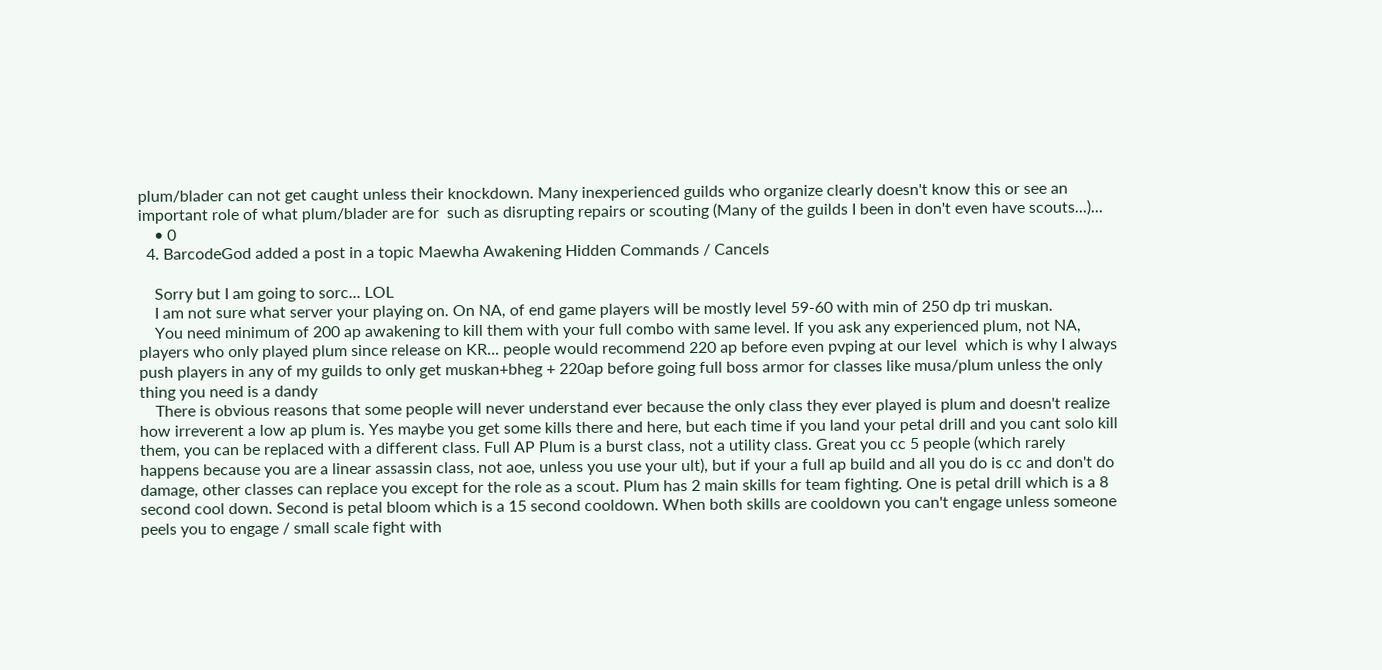plum/blader can not get caught unless their knockdown. Many inexperienced guilds who organize clearly doesn't know this or see an important role of what plum/blader are for  such as disrupting repairs or scouting (Many of the guilds I been in don't even have scouts...)...
    • 0
  4. BarcodeGod added a post in a topic Maewha Awakening Hidden Commands / Cancels

    Sorry but I am going to sorc... LOL
    I am not sure what server your playing on. On NA, of end game players will be mostly level 59-60 with min of 250 dp tri muskan.
    You need minimum of 200 ap awakening to kill them with your full combo with same level. If you ask any experienced plum, not NA, players who only played plum since release on KR... people would recommend 220 ap before even pvping at our level  which is why I always push players in any of my guilds to only get muskan+bheg + 220ap before going full boss armor for classes like musa/plum unless the only thing you need is a dandy
    There is obvious reasons that some people will never understand ever because the only class they ever played is plum and doesn't realize how irreverent a low ap plum is. Yes maybe you get some kills there and here, but each time if you land your petal drill and you cant solo kill them, you can be replaced with a different class. Full AP Plum is a burst class, not a utility class. Great you cc 5 people (which rarely happens because you are a linear assassin class, not aoe, unless you use your ult), but if your a full ap build and all you do is cc and don't do damage, other classes can replace you except for the role as a scout. Plum has 2 main skills for team fighting. One is petal drill which is a 8 second cool down. Second is petal bloom which is a 15 second cooldown. When both skills are cooldown you can't engage unless someone peels you to engage / small scale fight with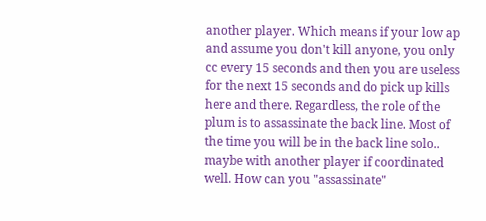another player. Which means if your low ap and assume you don't kill anyone, you only cc every 15 seconds and then you are useless for the next 15 seconds and do pick up kills here and there. Regardless, the role of the plum is to assassinate the back line. Most of the time you will be in the back line solo.. maybe with another player if coordinated well. How can you "assassinate"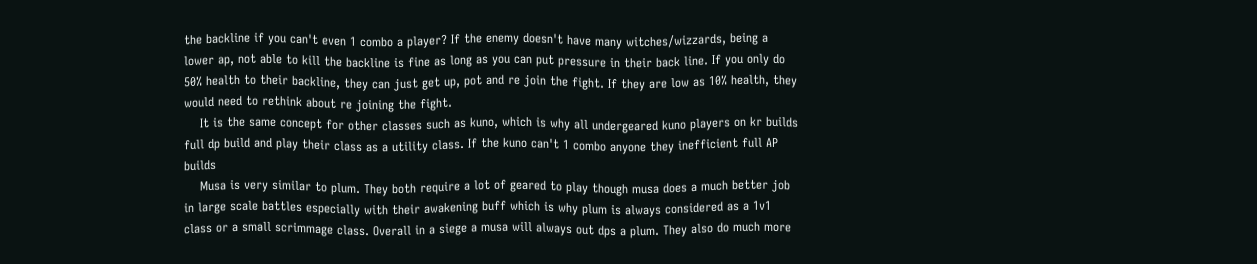the backline if you can't even 1 combo a player? If the enemy doesn't have many witches/wizzards, being a lower ap, not able to kill the backline is fine as long as you can put pressure in their back line. If you only do 50% health to their backline, they can just get up, pot and re join the fight. If they are low as 10% health, they would need to rethink about re joining the fight.
    It is the same concept for other classes such as kuno, which is why all undergeared kuno players on kr builds full dp build and play their class as a utility class. If the kuno can't 1 combo anyone they inefficient full AP builds
    Musa is very similar to plum. They both require a lot of geared to play though musa does a much better job in large scale battles especially with their awakening buff which is why plum is always considered as a 1v1 class or a small scrimmage class. Overall in a siege a musa will always out dps a plum. They also do much more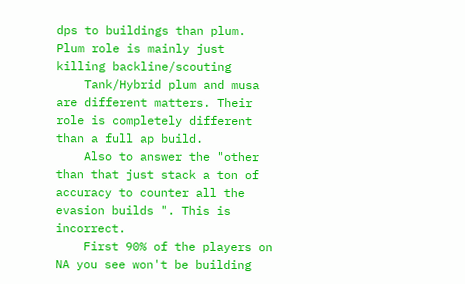dps to buildings than plum. Plum role is mainly just killing backline/scouting
    Tank/Hybrid plum and musa are different matters. Their role is completely different than a full ap build.
    Also to answer the "other than that just stack a ton of accuracy to counter all the evasion builds ". This is incorrect.
    First 90% of the players on NA you see won't be building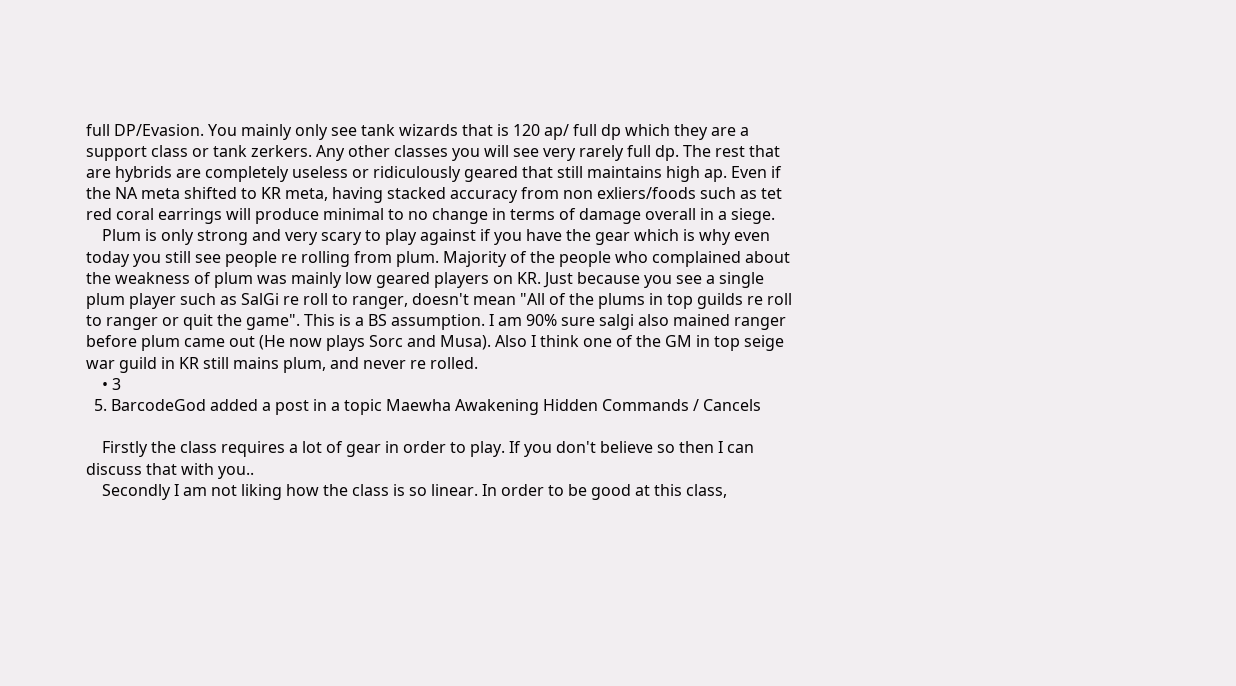full DP/Evasion. You mainly only see tank wizards that is 120 ap/ full dp which they are a support class or tank zerkers. Any other classes you will see very rarely full dp. The rest that are hybrids are completely useless or ridiculously geared that still maintains high ap. Even if the NA meta shifted to KR meta, having stacked accuracy from non exliers/foods such as tet red coral earrings will produce minimal to no change in terms of damage overall in a siege.
    Plum is only strong and very scary to play against if you have the gear which is why even today you still see people re rolling from plum. Majority of the people who complained about the weakness of plum was mainly low geared players on KR. Just because you see a single plum player such as SalGi re roll to ranger, doesn't mean "All of the plums in top guilds re roll to ranger or quit the game". This is a BS assumption. I am 90% sure salgi also mained ranger before plum came out (He now plays Sorc and Musa). Also I think one of the GM in top seige war guild in KR still mains plum, and never re rolled.
    • 3
  5. BarcodeGod added a post in a topic Maewha Awakening Hidden Commands / Cancels

    Firstly the class requires a lot of gear in order to play. If you don't believe so then I can discuss that with you..
    Secondly I am not liking how the class is so linear. In order to be good at this class,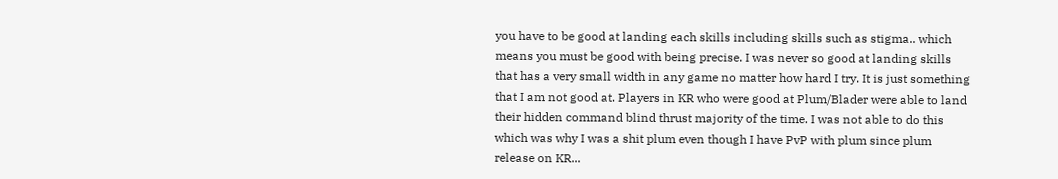you have to be good at landing each skills including skills such as stigma.. which means you must be good with being precise. I was never so good at landing skills that has a very small width in any game no matter how hard I try. It is just something that I am not good at. Players in KR who were good at Plum/Blader were able to land their hidden command blind thrust majority of the time. I was not able to do this which was why I was a shit plum even though I have PvP with plum since plum release on KR...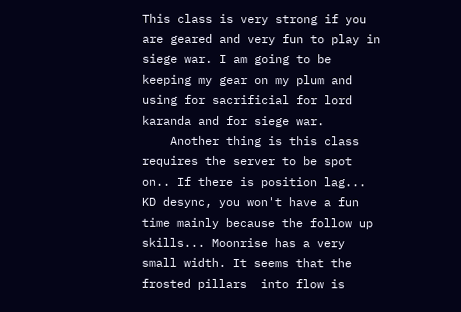This class is very strong if you are geared and very fun to play in siege war. I am going to be keeping my gear on my plum and using for sacrificial for lord karanda and for siege war.
    Another thing is this class requires the server to be spot on.. If there is position lag...  KD desync, you won't have a fun time mainly because the follow up skills... Moonrise has a very small width. It seems that the frosted pillars  into flow is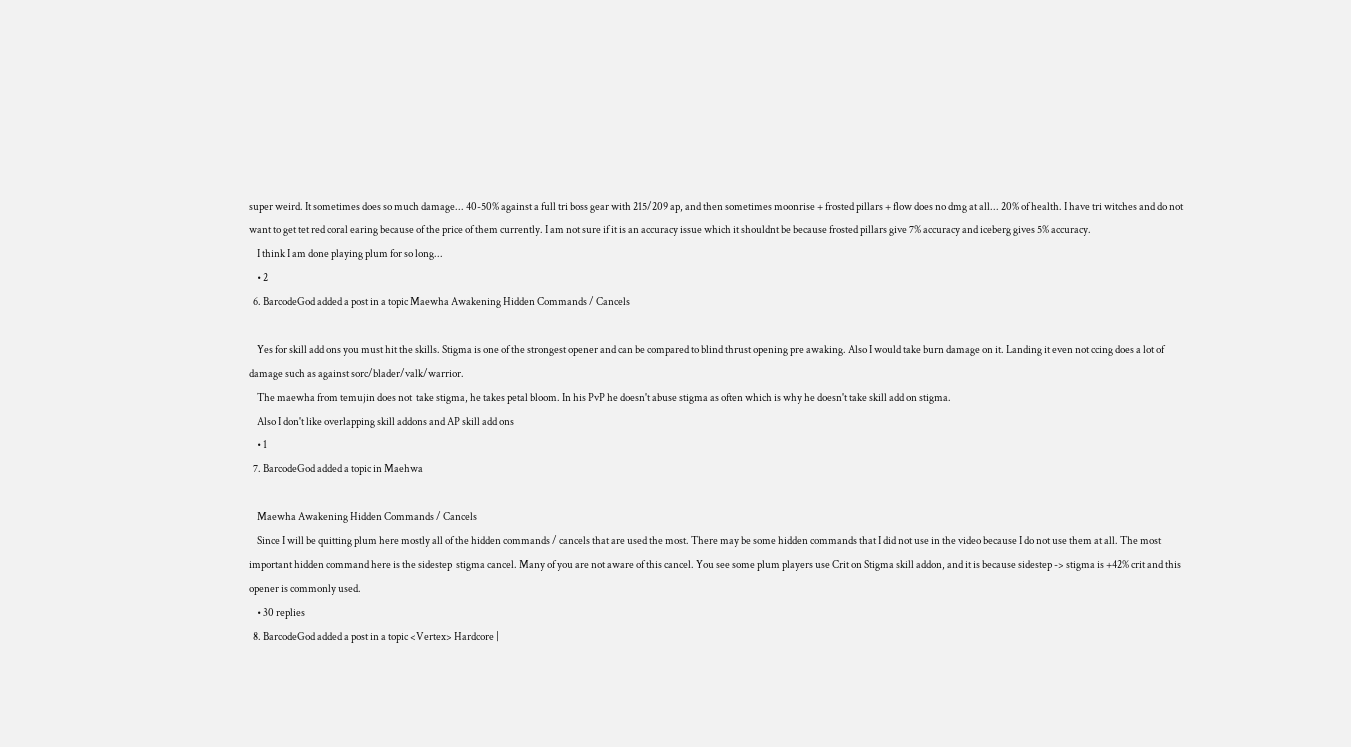super weird. It sometimes does so much damage... 40-50% against a full tri boss gear with 215/209 ap, and then sometimes moonrise + frosted pillars + flow does no dmg at all... 20% of health. I have tri witches and do not want to get tet red coral earing because of the price of them currently. I am not sure if it is an accuracy issue which it shouldnt be because frosted pillars give 7% accuracy and iceberg gives 5% accuracy.
    I think I am done playing plum for so long...
    • 2
  6. BarcodeGod added a post in a topic Maewha Awakening Hidden Commands / Cancels

    Yes for skill add ons you must hit the skills. Stigma is one of the strongest opener and can be compared to blind thrust opening pre awaking. Also I would take burn damage on it. Landing it even not ccing does a lot of damage such as against sorc/blader/valk/warrior.
    The maewha from temujin does not  take stigma, he takes petal bloom. In his PvP he doesn't abuse stigma as often which is why he doesn't take skill add on stigma.
    Also I don't like overlapping skill addons and AP skill add ons
    • 1
  7. BarcodeGod added a topic in Maehwa

    Maewha Awakening Hidden Commands / Cancels
    Since I will be quitting plum here mostly all of the hidden commands / cancels that are used the most. There may be some hidden commands that I did not use in the video because I do not use them at all. The most important hidden command here is the sidestep  stigma cancel. Many of you are not aware of this cancel. You see some plum players use Crit on Stigma skill addon, and it is because sidestep -> stigma is +42% crit and this opener is commonly used.
    • 30 replies
  8. BarcodeGod added a post in a topic <Vertex> Hardcore |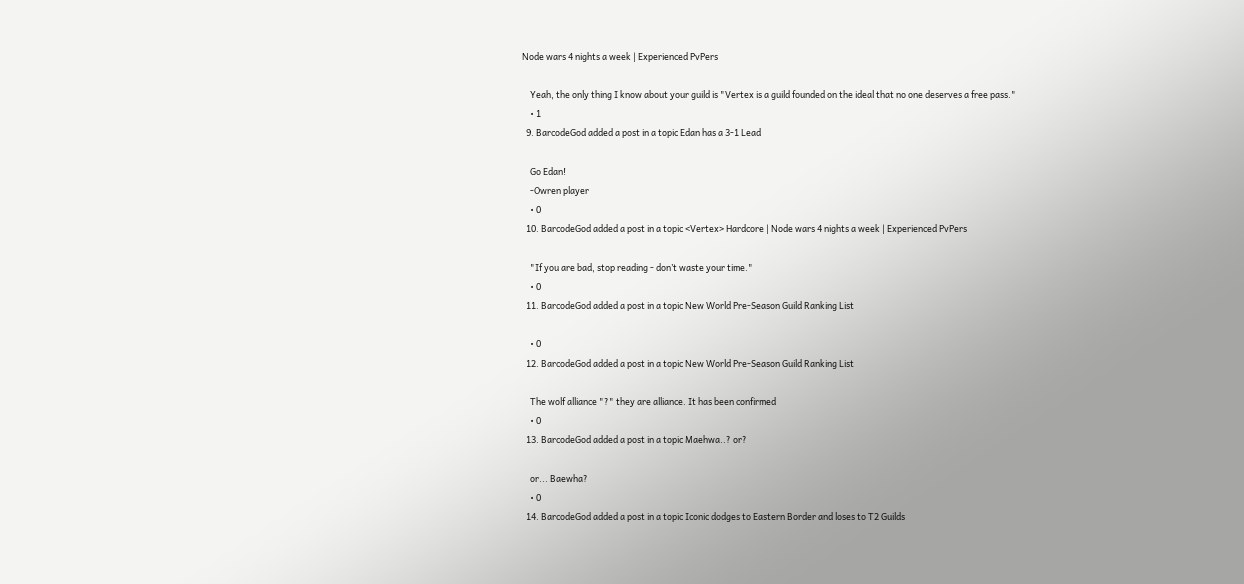Node wars 4 nights a week | Experienced PvPers

    Yeah, the only thing I know about your guild is "Vertex is a guild founded on the ideal that no one deserves a free pass."
    • 1
  9. BarcodeGod added a post in a topic Edan has a 3-1 Lead

    Go Edan!
    -Owren player
    • 0
  10. BarcodeGod added a post in a topic <Vertex> Hardcore | Node wars 4 nights a week | Experienced PvPers

    "If you are bad, stop reading - don’t waste your time."
    • 0
  11. BarcodeGod added a post in a topic New World Pre-Season Guild Ranking List

    • 0
  12. BarcodeGod added a post in a topic New World Pre-Season Guild Ranking List

    The wolf alliance "?" they are alliance. It has been confirmed
    • 0
  13. BarcodeGod added a post in a topic Maehwa..? or?

    or... Baewha?
    • 0
  14. BarcodeGod added a post in a topic Iconic dodges to Eastern Border and loses to T2 Guilds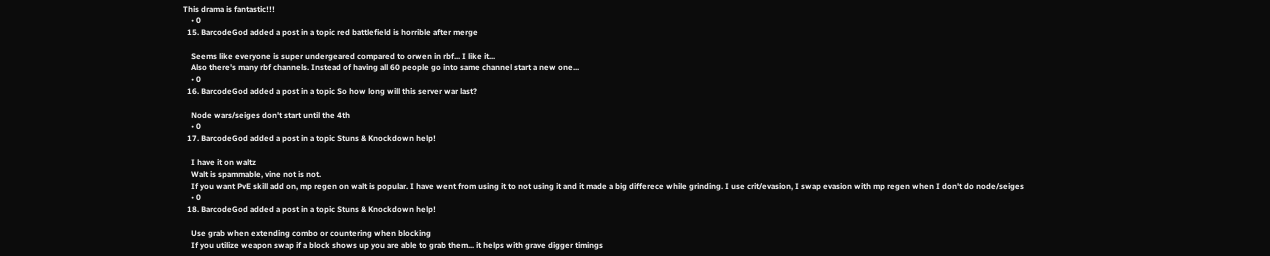This drama is fantastic!!!
    • 0
  15. BarcodeGod added a post in a topic red battlefield is horrible after merge

    Seems like everyone is super undergeared compared to orwen in rbf... I like it...
    Also there's many rbf channels. Instead of having all 60 people go into same channel start a new one...
    • 0
  16. BarcodeGod added a post in a topic So how long will this server war last?

    Node wars/seiges don't start until the 4th
    • 0
  17. BarcodeGod added a post in a topic Stuns & Knockdown help!

    I have it on waltz
    Walt is spammable, vine not is not.
    If you want PvE skill add on, mp regen on walt is popular. I have went from using it to not using it and it made a big differece while grinding. I use crit/evasion, I swap evasion with mp regen when I don't do node/seiges
    • 0
  18. BarcodeGod added a post in a topic Stuns & Knockdown help!

    Use grab when extending combo or countering when blocking
    If you utilize weapon swap if a block shows up you are able to grab them... it helps with grave digger timings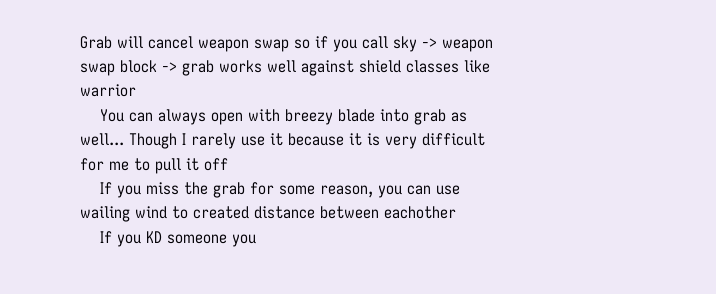Grab will cancel weapon swap so if you call sky -> weapon swap block -> grab works well against shield classes like warrior
    You can always open with breezy blade into grab as well... Though I rarely use it because it is very difficult for me to pull it off
    If you miss the grab for some reason, you can use wailing wind to created distance between eachother
    If you KD someone you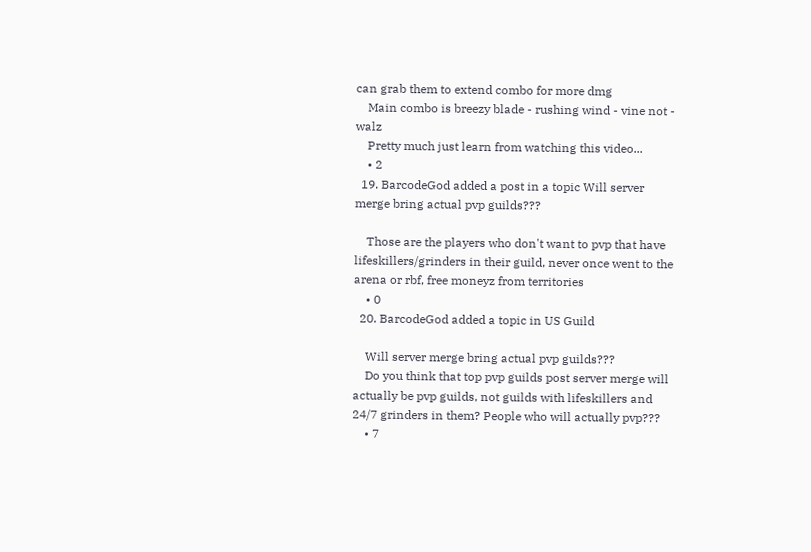can grab them to extend combo for more dmg
    Main combo is breezy blade - rushing wind - vine not - walz
    Pretty much just learn from watching this video...
    • 2
  19. BarcodeGod added a post in a topic Will server merge bring actual pvp guilds???

    Those are the players who don't want to pvp that have lifeskillers/grinders in their guild, never once went to the arena or rbf, free moneyz from territories
    • 0
  20. BarcodeGod added a topic in US Guild

    Will server merge bring actual pvp guilds???
    Do you think that top pvp guilds post server merge will actually be pvp guilds, not guilds with lifeskillers and 24/7 grinders in them? People who will actually pvp???
    • 7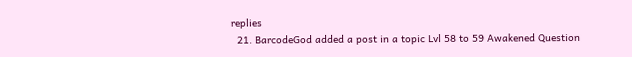replies
  21. BarcodeGod added a post in a topic Lvl 58 to 59 Awakened Question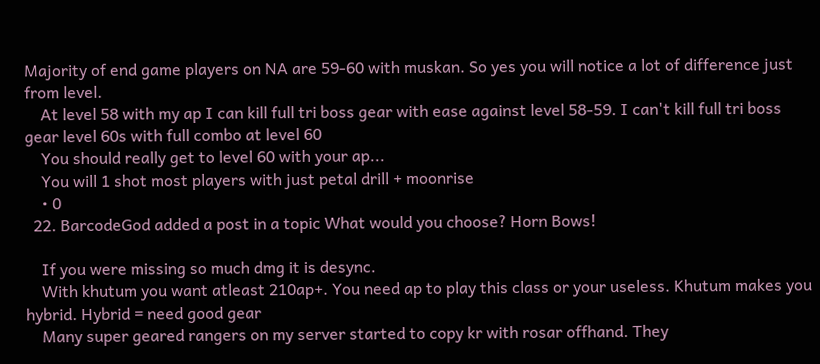Majority of end game players on NA are 59-60 with muskan. So yes you will notice a lot of difference just from level.
    At level 58 with my ap I can kill full tri boss gear with ease against level 58-59. I can't kill full tri boss gear level 60s with full combo at level 60
    You should really get to level 60 with your ap...
    You will 1 shot most players with just petal drill + moonrise
    • 0
  22. BarcodeGod added a post in a topic What would you choose? Horn Bows!

    If you were missing so much dmg it is desync.
    With khutum you want atleast 210ap+. You need ap to play this class or your useless. Khutum makes you hybrid. Hybrid = need good gear
    Many super geared rangers on my server started to copy kr with rosar offhand. They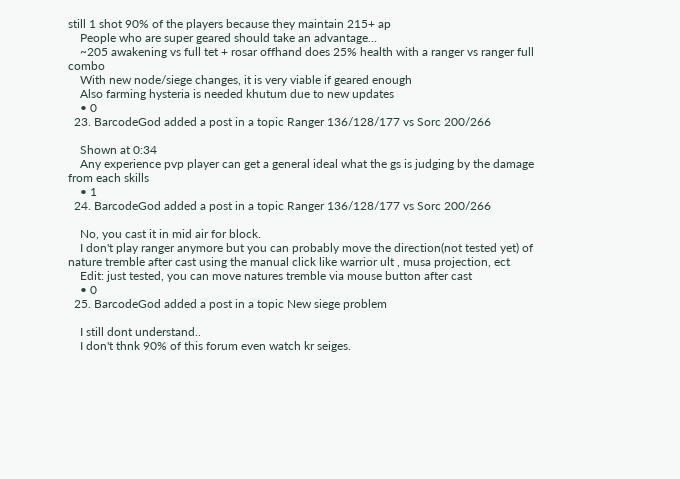still 1 shot 90% of the players because they maintain 215+ ap
    People who are super geared should take an advantage...
    ~205 awakening vs full tet + rosar offhand does 25% health with a ranger vs ranger full combo
    With new node/siege changes, it is very viable if geared enough
    Also farming hysteria is needed khutum due to new updates
    • 0
  23. BarcodeGod added a post in a topic Ranger 136/128/177 vs Sorc 200/266

    Shown at 0:34
    Any experience pvp player can get a general ideal what the gs is judging by the damage from each skills
    • 1
  24. BarcodeGod added a post in a topic Ranger 136/128/177 vs Sorc 200/266

    No, you cast it in mid air for block.
    I don't play ranger anymore but you can probably move the direction(not tested yet) of nature tremble after cast using the manual click like warrior ult , musa projection, ect
    Edit: just tested, you can move natures tremble via mouse button after cast
    • 0
  25. BarcodeGod added a post in a topic New siege problem

    I still dont understand..
    I don't thnk 90% of this forum even watch kr seiges.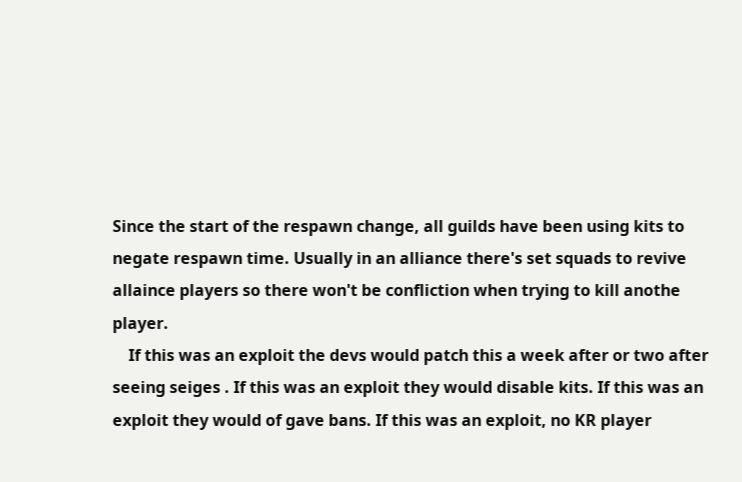Since the start of the respawn change, all guilds have been using kits to negate respawn time. Usually in an alliance there's set squads to revive allaince players so there won't be confliction when trying to kill anothe player.
    If this was an exploit the devs would patch this a week after or two after seeing seiges . If this was an exploit they would disable kits. If this was an exploit they would of gave bans. If this was an exploit, no KR player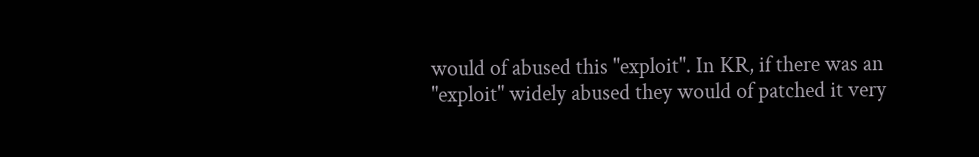would of abused this "exploit". In KR, if there was an "exploit" widely abused they would of patched it very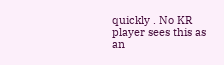quickly . No KR player sees this as an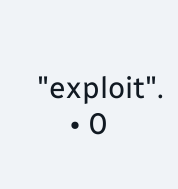"exploit".
    • 0